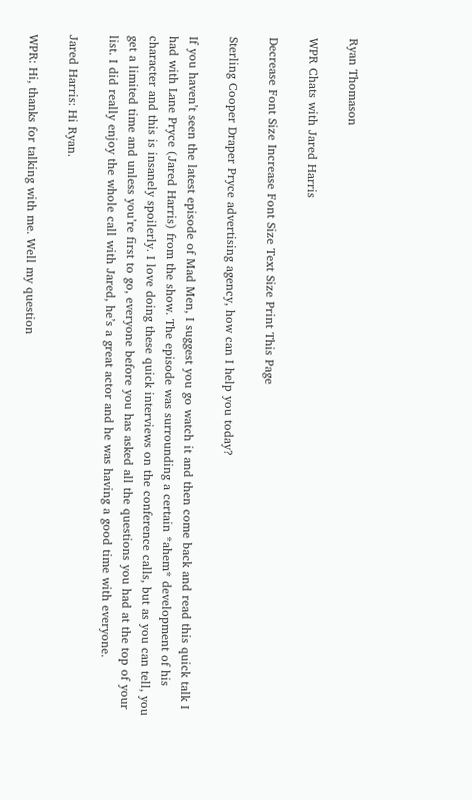Ryan Thomason

WPR Chats with Jared Harris

Decrease Font Size Increase Font Size Text Size Print This Page

Sterling Cooper Draper Pryce advertising agency, how can I help you today?

If you haven’t seen the latest episode of Mad Men, I suggest you go watch it and then come back and read this quick talk I had with Lane Pryce (Jared Harris) from the show. The episode was surrounding a certain *ahem* development of his character and this is insanely spoilerly. I love doing these quick interviews on the conference calls, but as you can tell, you get a limited time and unless you’re first to go, everyone before you has asked all the questions you had at the top of your list. I did really enjoy the whole call with Jared, he’s a great actor and he was having a good time with everyone.

Jared Harris: Hi Ryan.

WPR: Hi, thanks for talking with me. Well my question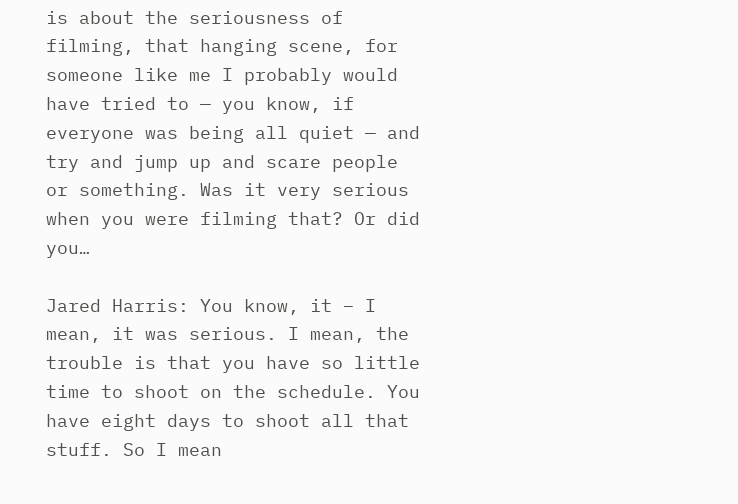is about the seriousness of filming, that hanging scene, for someone like me I probably would have tried to — you know, if everyone was being all quiet — and try and jump up and scare people or something. Was it very serious when you were filming that? Or did you…

Jared Harris: You know, it – I mean, it was serious. I mean, the trouble is that you have so little time to shoot on the schedule. You have eight days to shoot all that stuff. So I mean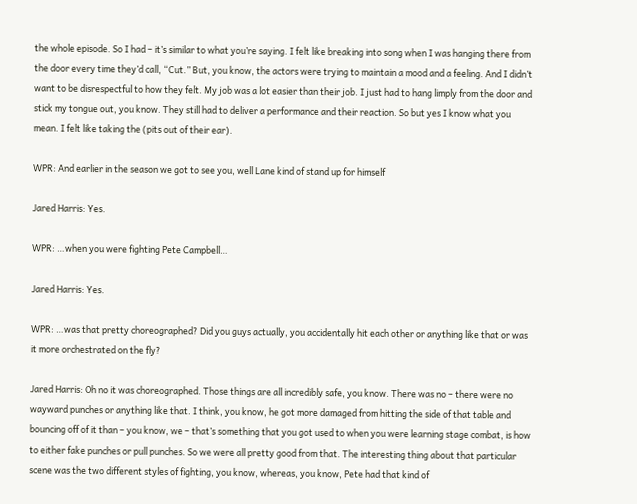the whole episode. So I had – it’s similar to what you’re saying. I felt like breaking into song when I was hanging there from the door every time they’d call, “Cut.” But, you know, the actors were trying to maintain a mood and a feeling. And I didn’t want to be disrespectful to how they felt. My job was a lot easier than their job. I just had to hang limply from the door and stick my tongue out, you know. They still had to deliver a performance and their reaction. So but yes I know what you mean. I felt like taking the (pits out of their ear).

WPR: And earlier in the season we got to see you, well Lane kind of stand up for himself

Jared Harris: Yes.

WPR: …when you were fighting Pete Campbell…

Jared Harris: Yes.

WPR: …was that pretty choreographed? Did you guys actually, you accidentally hit each other or anything like that or was it more orchestrated on the fly?

Jared Harris: Oh no it was choreographed. Those things are all incredibly safe, you know. There was no – there were no wayward punches or anything like that. I think, you know, he got more damaged from hitting the side of that table and bouncing off of it than – you know, we – that’s something that you got used to when you were learning stage combat, is how to either fake punches or pull punches. So we were all pretty good from that. The interesting thing about that particular scene was the two different styles of fighting, you know, whereas, you know, Pete had that kind of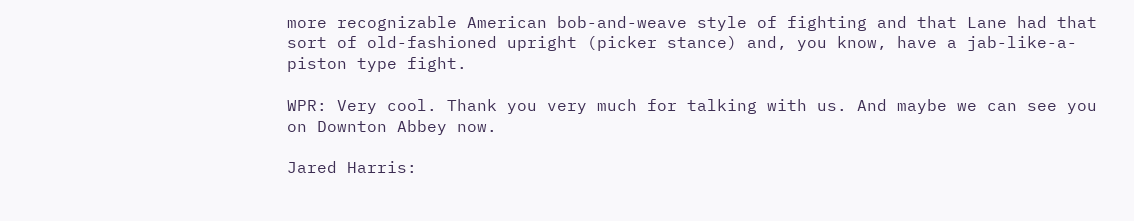more recognizable American bob-and-weave style of fighting and that Lane had that sort of old-fashioned upright (picker stance) and, you know, have a jab-like-a-piston type fight.

WPR: Very cool. Thank you very much for talking with us. And maybe we can see you on Downton Abbey now.

Jared Harris: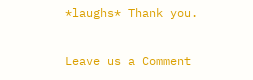*laughs* Thank you.

Leave us a Comment